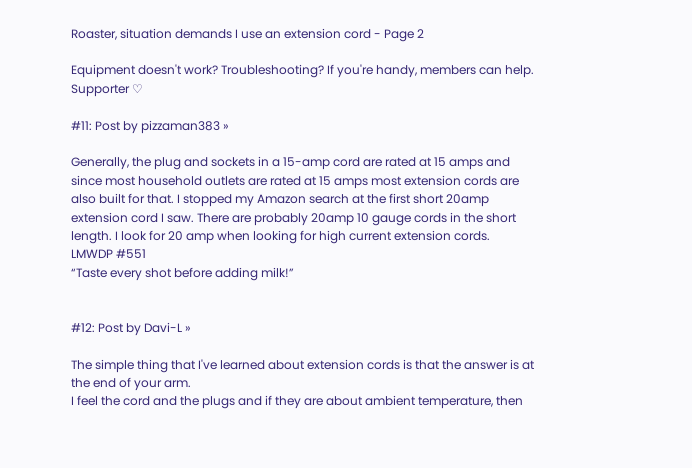Roaster, situation demands I use an extension cord - Page 2

Equipment doesn't work? Troubleshooting? If you're handy, members can help.
Supporter ♡

#11: Post by pizzaman383 »

Generally, the plug and sockets in a 15-amp cord are rated at 15 amps and since most household outlets are rated at 15 amps most extension cords are also built for that. I stopped my Amazon search at the first short 20amp extension cord I saw. There are probably 20amp 10 gauge cords in the short length. I look for 20 amp when looking for high current extension cords.
LMWDP #551
“Taste every shot before adding milk!”


#12: Post by Davi-L »

The simple thing that I've learned about extension cords is that the answer is at the end of your arm.
I feel the cord and the plugs and if they are about ambient temperature, then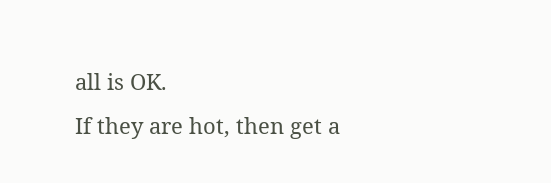all is OK.
If they are hot, then get a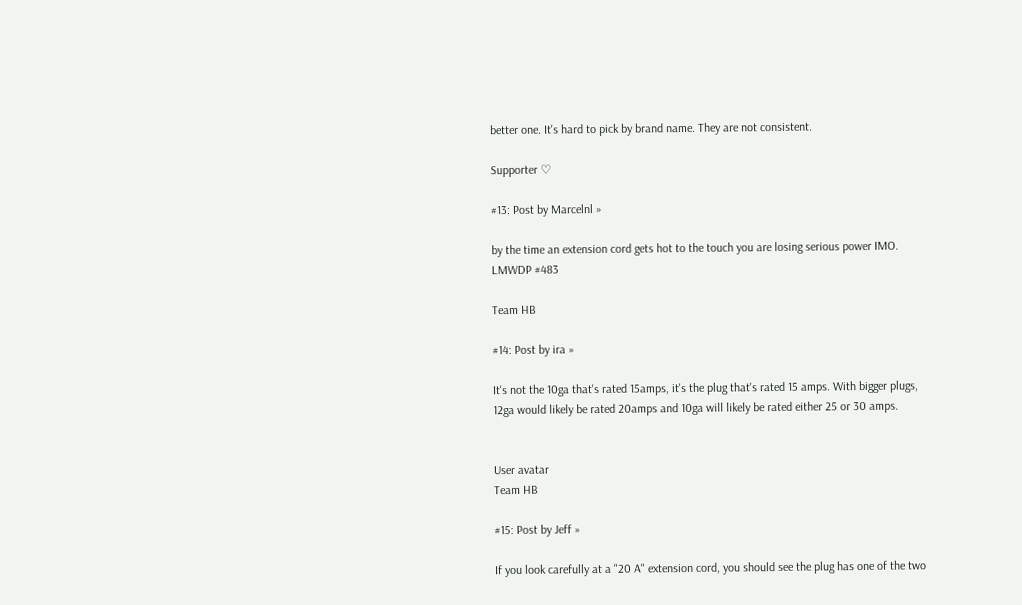better one. It's hard to pick by brand name. They are not consistent.

Supporter ♡

#13: Post by Marcelnl »

by the time an extension cord gets hot to the touch you are losing serious power IMO.
LMWDP #483

Team HB

#14: Post by ira »

It's not the 10ga that's rated 15amps, it's the plug that's rated 15 amps. With bigger plugs, 12ga would likely be rated 20amps and 10ga will likely be rated either 25 or 30 amps.


User avatar
Team HB

#15: Post by Jeff »

If you look carefully at a "20 A" extension cord, you should see the plug has one of the two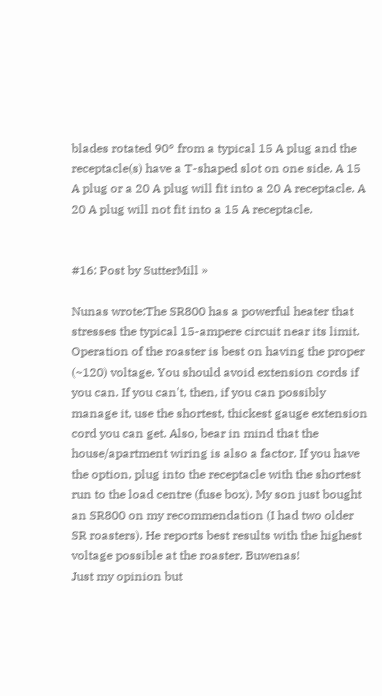blades rotated 90° from a typical 15 A plug and the receptacle(s) have a T-shaped slot on one side. A 15 A plug or a 20 A plug will fit into a 20 A receptacle. A 20 A plug will not fit into a 15 A receptacle.


#16: Post by SutterMill »

Nunas wrote:The SR800 has a powerful heater that stresses the typical 15-ampere circuit near its limit. Operation of the roaster is best on having the proper (~120) voltage. You should avoid extension cords if you can. If you can't, then, if you can possibly manage it, use the shortest, thickest gauge extension cord you can get. Also, bear in mind that the house/apartment wiring is also a factor. If you have the option, plug into the receptacle with the shortest run to the load centre (fuse box). My son just bought an SR800 on my recommendation (I had two older SR roasters). He reports best results with the highest voltage possible at the roaster. Buwenas!
Just my opinion but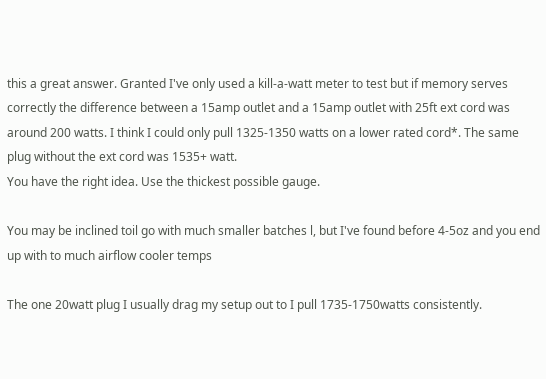this a great answer. Granted I've only used a kill-a-watt meter to test but if memory serves correctly the difference between a 15amp outlet and a 15amp outlet with 25ft ext cord was around 200 watts. I think I could only pull 1325-1350 watts on a lower rated cord*. The same plug without the ext cord was 1535+ watt.
You have the right idea. Use the thickest possible gauge.

You may be inclined toil go with much smaller batches l, but I've found before 4-5oz and you end up with to much airflow cooler temps

The one 20watt plug I usually drag my setup out to I pull 1735-1750watts consistently.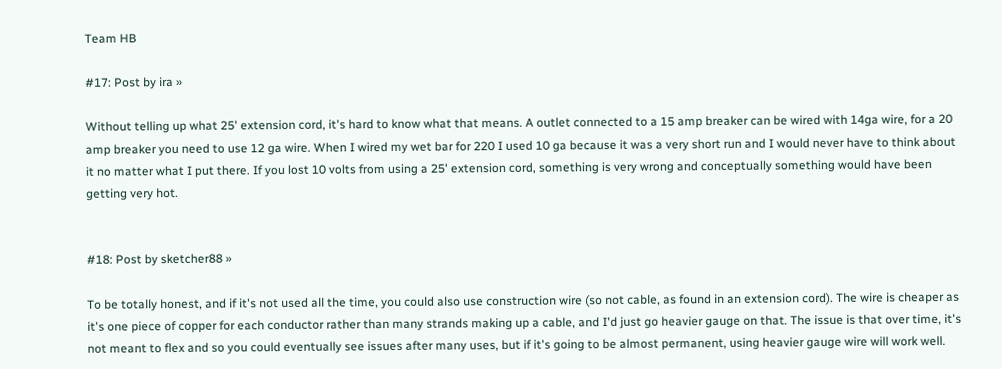Team HB

#17: Post by ira »

Without telling up what 25' extension cord, it's hard to know what that means. A outlet connected to a 15 amp breaker can be wired with 14ga wire, for a 20 amp breaker you need to use 12 ga wire. When I wired my wet bar for 220 I used 10 ga because it was a very short run and I would never have to think about it no matter what I put there. If you lost 10 volts from using a 25' extension cord, something is very wrong and conceptually something would have been getting very hot.


#18: Post by sketcher88 »

To be totally honest, and if it's not used all the time, you could also use construction wire (so not cable, as found in an extension cord). The wire is cheaper as it's one piece of copper for each conductor rather than many strands making up a cable, and I'd just go heavier gauge on that. The issue is that over time, it's not meant to flex and so you could eventually see issues after many uses, but if it's going to be almost permanent, using heavier gauge wire will work well.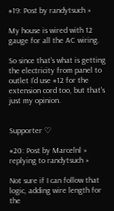#19: Post by randytsuch »

My house is wired with 12 gauge for all the AC wiring.

So since that's what is getting the electricity from panel to outlet I'd use #12 for the extension cord too, but that's just my opinion.


Supporter ♡

#20: Post by Marcelnl » replying to randytsuch »

Not sure if I can follow that logic, adding wire length for the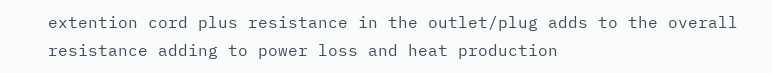extention cord plus resistance in the outlet/plug adds to the overall resistance adding to power loss and heat production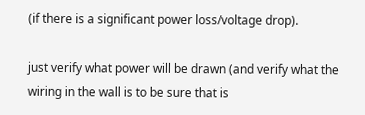(if there is a significant power loss/voltage drop).

just verify what power will be drawn (and verify what the wiring in the wall is to be sure that is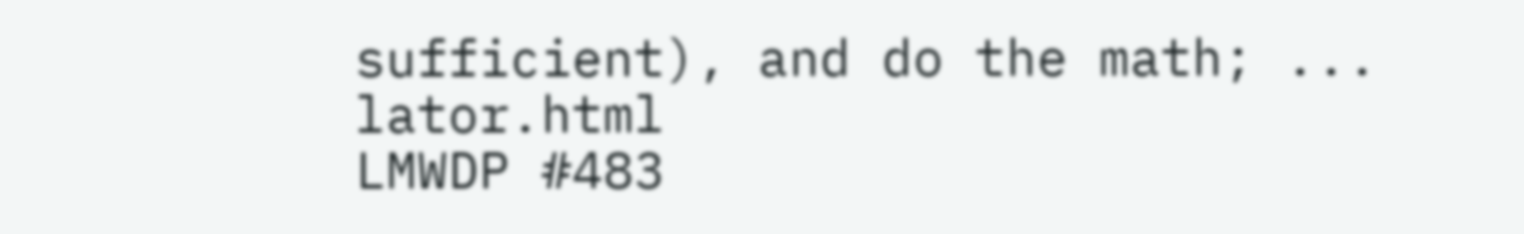sufficient), and do the math; ... lator.html
LMWDP #483